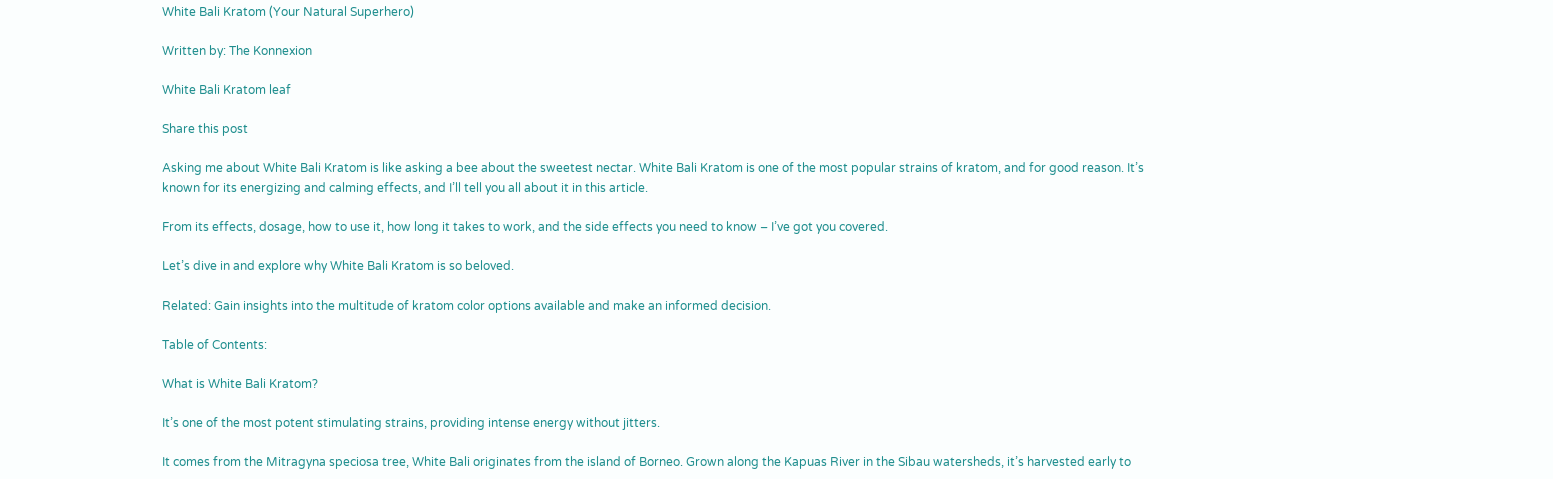White Bali Kratom (Your Natural Superhero)

Written by: The Konnexion

White Bali Kratom leaf

Share this post

Asking me about White Bali Kratom is like asking a bee about the sweetest nectar. White Bali Kratom is one of the most popular strains of kratom, and for good reason. It’s known for its energizing and calming effects, and I’ll tell you all about it in this article.

From its effects, dosage, how to use it, how long it takes to work, and the side effects you need to know – I’ve got you covered.

Let’s dive in and explore why White Bali Kratom is so beloved.

Related: Gain insights into the multitude of kratom color options available and make an informed decision.

Table of Contents:

What is White Bali Kratom?

It’s one of the most potent stimulating strains, providing intense energy without jitters.

It comes from the Mitragyna speciosa tree, White Bali originates from the island of Borneo. Grown along the Kapuas River in the Sibau watersheds, it’s harvested early to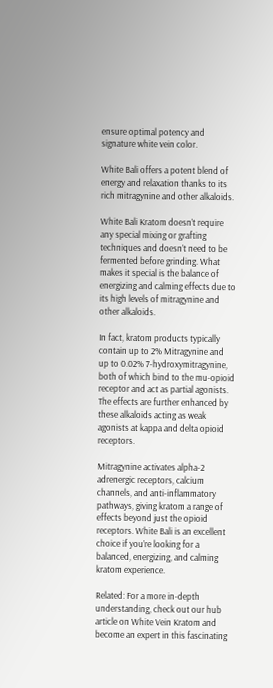ensure optimal potency and signature white vein color.

White Bali offers a potent blend of energy and relaxation thanks to its rich mitragynine and other alkaloids.

White Bali Kratom doesn’t require any special mixing or grafting techniques and doesn’t need to be fermented before grinding. What makes it special is the balance of energizing and calming effects due to its high levels of mitragynine and other alkaloids.

In fact, kratom products typically contain up to 2% Mitragynine and up to 0.02% 7-hydroxymitragynine, both of which bind to the mu-opioid receptor and act as partial agonists. The effects are further enhanced by these alkaloids acting as weak agonists at kappa and delta opioid receptors.

Mitragynine activates alpha-2 adrenergic receptors, calcium channels, and anti-inflammatory pathways, giving kratom a range of effects beyond just the opioid receptors. White Bali is an excellent choice if you’re looking for a balanced, energizing, and calming kratom experience.

Related: For a more in-depth understanding, check out our hub article on White Vein Kratom and become an expert in this fascinating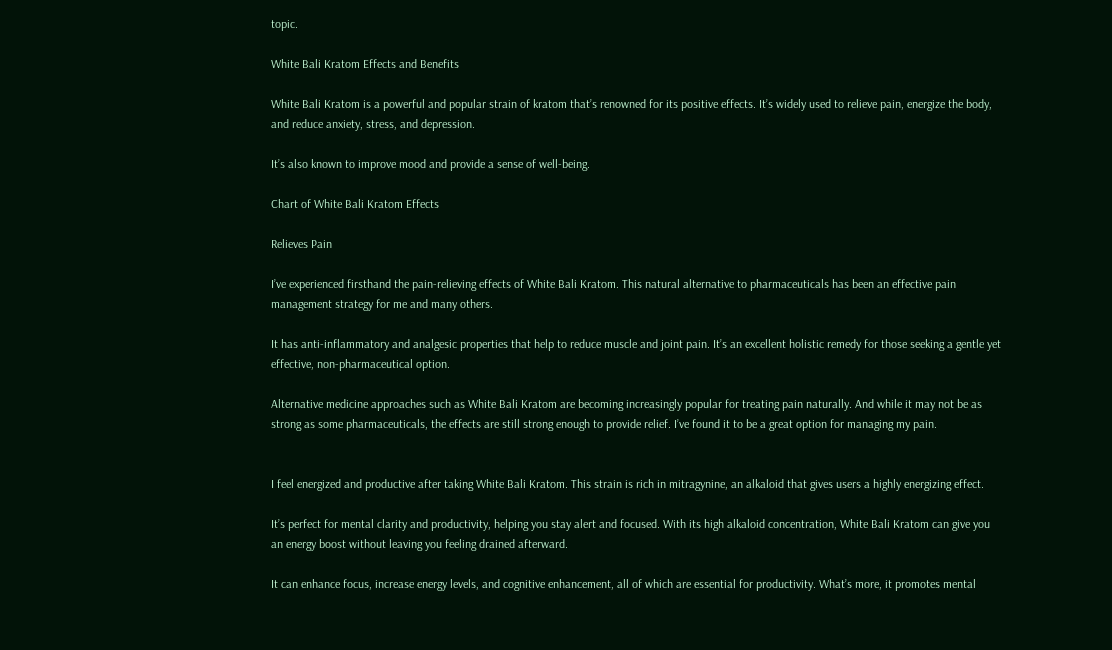topic.

White Bali Kratom Effects and Benefits

White Bali Kratom is a powerful and popular strain of kratom that’s renowned for its positive effects. It’s widely used to relieve pain, energize the body, and reduce anxiety, stress, and depression.

It’s also known to improve mood and provide a sense of well-being.

Chart of White Bali Kratom Effects

Relieves Pain

I’ve experienced firsthand the pain-relieving effects of White Bali Kratom. This natural alternative to pharmaceuticals has been an effective pain management strategy for me and many others.

It has anti-inflammatory and analgesic properties that help to reduce muscle and joint pain. It’s an excellent holistic remedy for those seeking a gentle yet effective, non-pharmaceutical option.

Alternative medicine approaches such as White Bali Kratom are becoming increasingly popular for treating pain naturally. And while it may not be as strong as some pharmaceuticals, the effects are still strong enough to provide relief. I’ve found it to be a great option for managing my pain.


I feel energized and productive after taking White Bali Kratom. This strain is rich in mitragynine, an alkaloid that gives users a highly energizing effect.

It’s perfect for mental clarity and productivity, helping you stay alert and focused. With its high alkaloid concentration, White Bali Kratom can give you an energy boost without leaving you feeling drained afterward.

It can enhance focus, increase energy levels, and cognitive enhancement, all of which are essential for productivity. What’s more, it promotes mental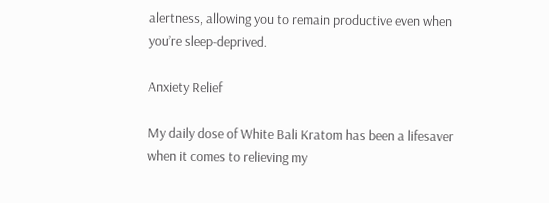alertness, allowing you to remain productive even when you’re sleep-deprived.

Anxiety Relief

My daily dose of White Bali Kratom has been a lifesaver when it comes to relieving my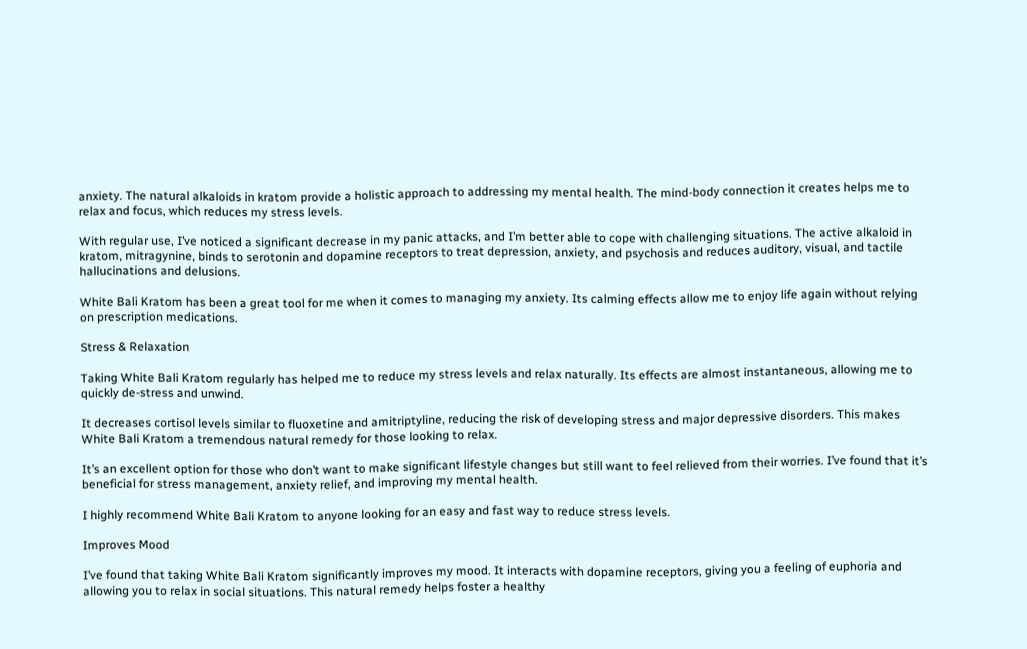anxiety. The natural alkaloids in kratom provide a holistic approach to addressing my mental health. The mind-body connection it creates helps me to relax and focus, which reduces my stress levels.

With regular use, I’ve noticed a significant decrease in my panic attacks, and I’m better able to cope with challenging situations. The active alkaloid in kratom, mitragynine, binds to serotonin and dopamine receptors to treat depression, anxiety, and psychosis and reduces auditory, visual, and tactile hallucinations and delusions.

White Bali Kratom has been a great tool for me when it comes to managing my anxiety. Its calming effects allow me to enjoy life again without relying on prescription medications.

Stress & Relaxation

Taking White Bali Kratom regularly has helped me to reduce my stress levels and relax naturally. Its effects are almost instantaneous, allowing me to quickly de-stress and unwind.

It decreases cortisol levels similar to fluoxetine and amitriptyline, reducing the risk of developing stress and major depressive disorders. This makes White Bali Kratom a tremendous natural remedy for those looking to relax.

It’s an excellent option for those who don’t want to make significant lifestyle changes but still want to feel relieved from their worries. I’ve found that it’s beneficial for stress management, anxiety relief, and improving my mental health.

I highly recommend White Bali Kratom to anyone looking for an easy and fast way to reduce stress levels.

Improves Mood

I’ve found that taking White Bali Kratom significantly improves my mood. It interacts with dopamine receptors, giving you a feeling of euphoria and allowing you to relax in social situations. This natural remedy helps foster a healthy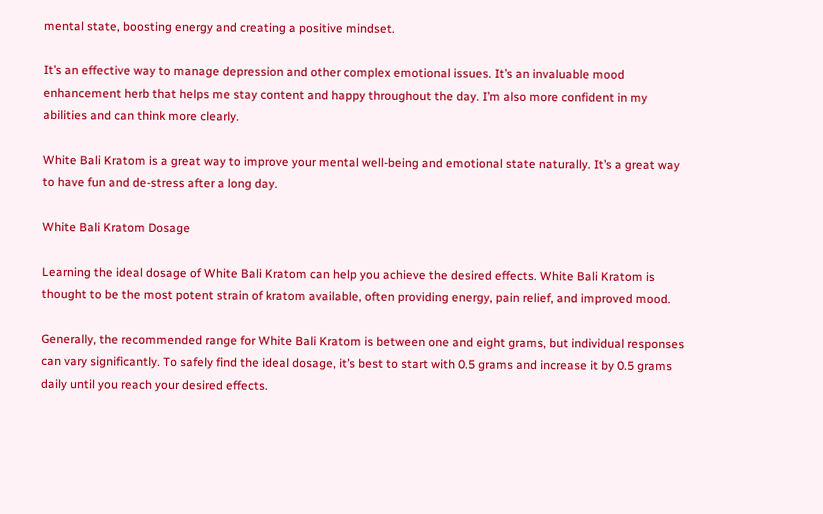mental state, boosting energy and creating a positive mindset.

It’s an effective way to manage depression and other complex emotional issues. It’s an invaluable mood enhancement herb that helps me stay content and happy throughout the day. I’m also more confident in my abilities and can think more clearly.

White Bali Kratom is a great way to improve your mental well-being and emotional state naturally. It’s a great way to have fun and de-stress after a long day.

White Bali Kratom Dosage

Learning the ideal dosage of White Bali Kratom can help you achieve the desired effects. White Bali Kratom is thought to be the most potent strain of kratom available, often providing energy, pain relief, and improved mood.

Generally, the recommended range for White Bali Kratom is between one and eight grams, but individual responses can vary significantly. To safely find the ideal dosage, it’s best to start with 0.5 grams and increase it by 0.5 grams daily until you reach your desired effects.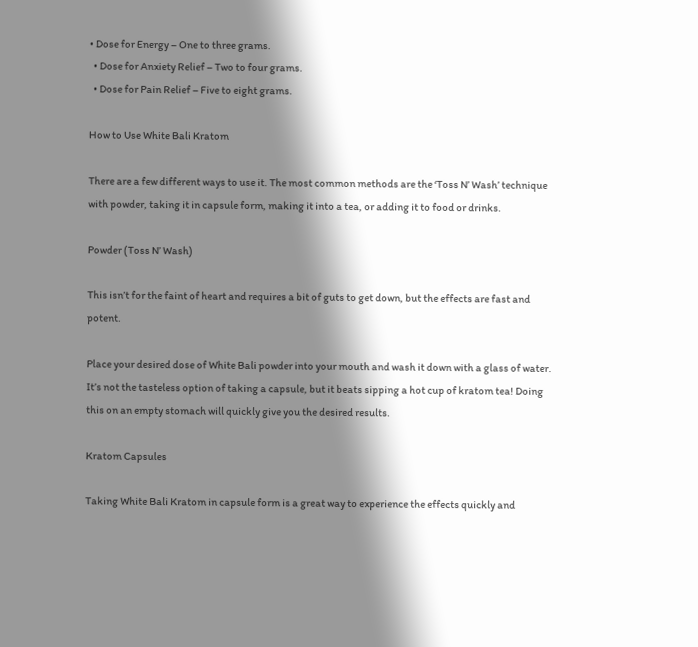• Dose for Energy – One to three grams.
  • Dose for Anxiety Relief – Two to four grams.
  • Dose for Pain Relief – Five to eight grams.

How to Use White Bali Kratom

There are a few different ways to use it. The most common methods are the ‘Toss N’ Wash’ technique with powder, taking it in capsule form, making it into a tea, or adding it to food or drinks.

Powder (Toss N’ Wash)

This isn’t for the faint of heart and requires a bit of guts to get down, but the effects are fast and potent.

Place your desired dose of White Bali powder into your mouth and wash it down with a glass of water. It’s not the tasteless option of taking a capsule, but it beats sipping a hot cup of kratom tea! Doing this on an empty stomach will quickly give you the desired results.

Kratom Capsules

Taking White Bali Kratom in capsule form is a great way to experience the effects quickly and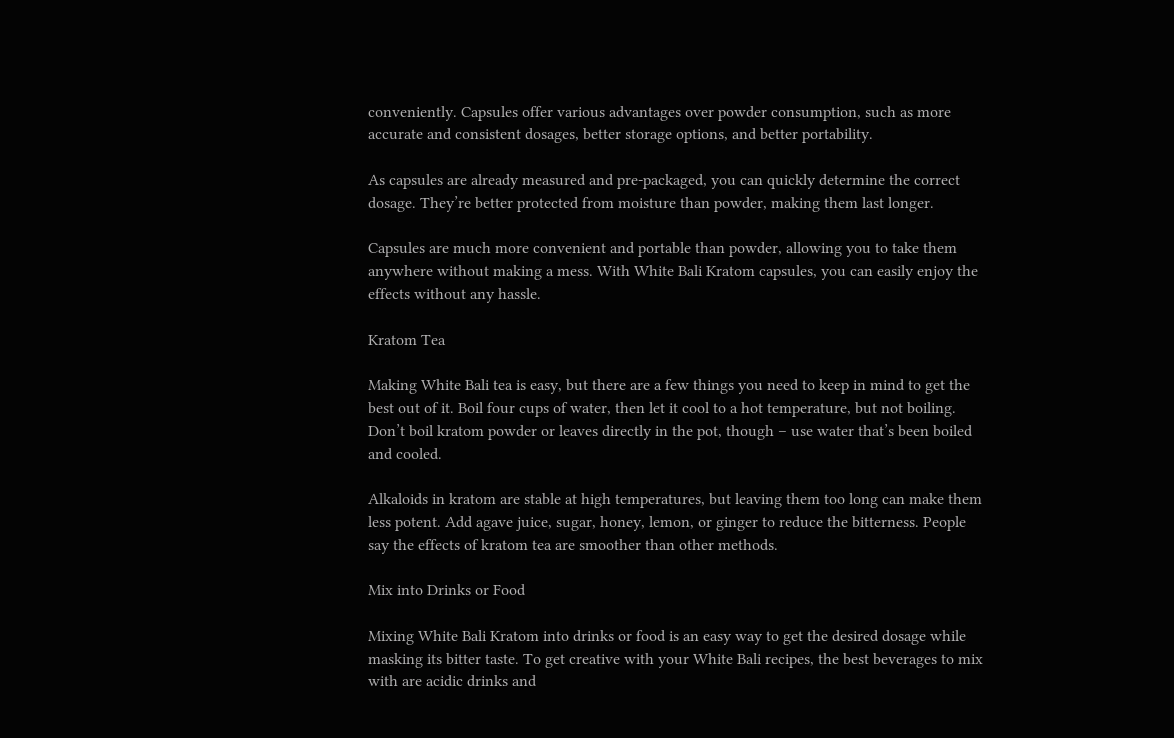conveniently. Capsules offer various advantages over powder consumption, such as more accurate and consistent dosages, better storage options, and better portability.

As capsules are already measured and pre-packaged, you can quickly determine the correct dosage. They’re better protected from moisture than powder, making them last longer.

Capsules are much more convenient and portable than powder, allowing you to take them anywhere without making a mess. With White Bali Kratom capsules, you can easily enjoy the effects without any hassle.

Kratom Tea

Making White Bali tea is easy, but there are a few things you need to keep in mind to get the best out of it. Boil four cups of water, then let it cool to a hot temperature, but not boiling. Don’t boil kratom powder or leaves directly in the pot, though – use water that’s been boiled and cooled.

Alkaloids in kratom are stable at high temperatures, but leaving them too long can make them less potent. Add agave juice, sugar, honey, lemon, or ginger to reduce the bitterness. People say the effects of kratom tea are smoother than other methods.

Mix into Drinks or Food

Mixing White Bali Kratom into drinks or food is an easy way to get the desired dosage while masking its bitter taste. To get creative with your White Bali recipes, the best beverages to mix with are acidic drinks and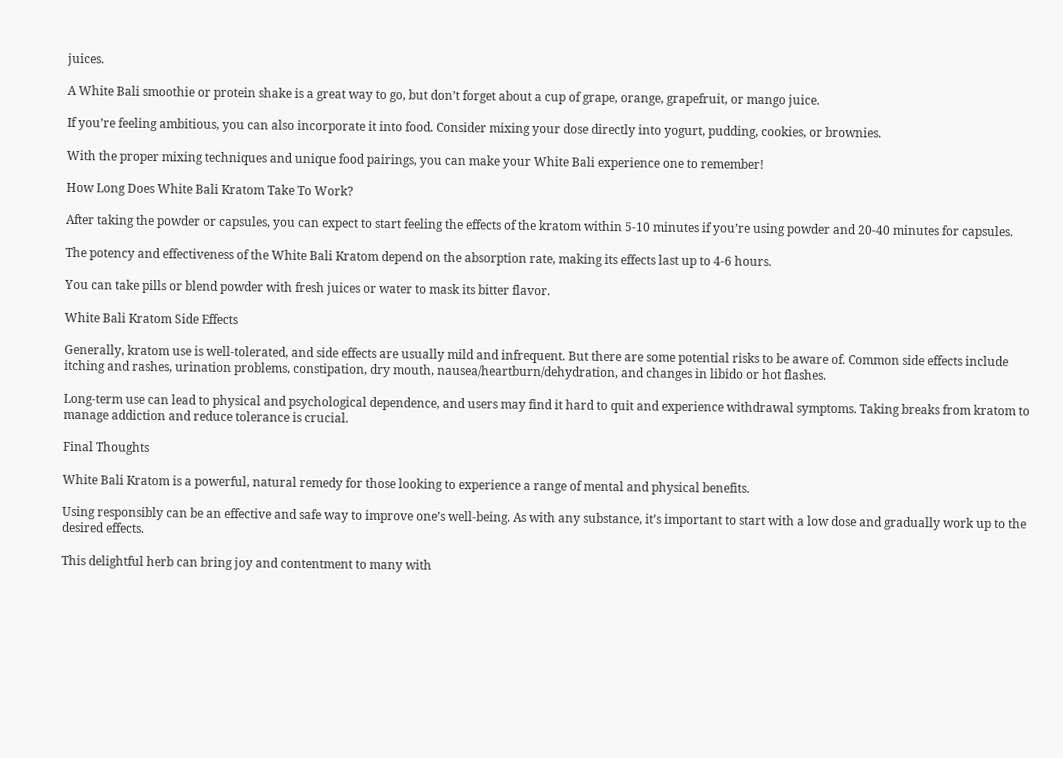juices.

A White Bali smoothie or protein shake is a great way to go, but don’t forget about a cup of grape, orange, grapefruit, or mango juice.

If you’re feeling ambitious, you can also incorporate it into food. Consider mixing your dose directly into yogurt, pudding, cookies, or brownies.

With the proper mixing techniques and unique food pairings, you can make your White Bali experience one to remember!

How Long Does White Bali Kratom Take To Work?

After taking the powder or capsules, you can expect to start feeling the effects of the kratom within 5-10 minutes if you’re using powder and 20-40 minutes for capsules.

The potency and effectiveness of the White Bali Kratom depend on the absorption rate, making its effects last up to 4-6 hours.

You can take pills or blend powder with fresh juices or water to mask its bitter flavor.

White Bali Kratom Side Effects

Generally, kratom use is well-tolerated, and side effects are usually mild and infrequent. But there are some potential risks to be aware of. Common side effects include itching and rashes, urination problems, constipation, dry mouth, nausea/heartburn/dehydration, and changes in libido or hot flashes.

Long-term use can lead to physical and psychological dependence, and users may find it hard to quit and experience withdrawal symptoms. Taking breaks from kratom to manage addiction and reduce tolerance is crucial.

Final Thoughts

White Bali Kratom is a powerful, natural remedy for those looking to experience a range of mental and physical benefits.

Using responsibly can be an effective and safe way to improve one’s well-being. As with any substance, it’s important to start with a low dose and gradually work up to the desired effects.

This delightful herb can bring joy and contentment to many with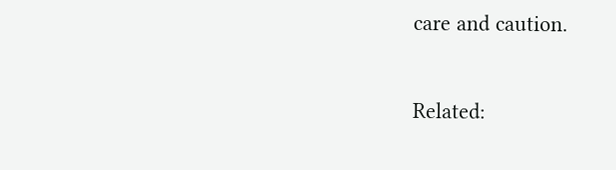care and caution.

Related: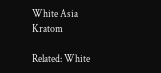White Asia Kratom

Related: White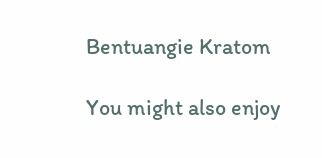Bentuangie Kratom

You might also enjoy